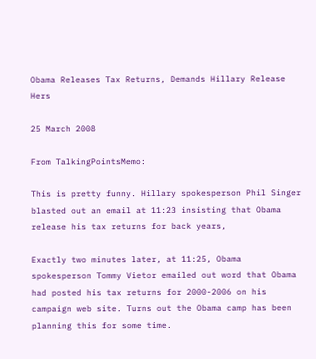Obama Releases Tax Returns, Demands Hillary Release Hers

25 March 2008

From TalkingPointsMemo:

This is pretty funny. Hillary spokesperson Phil Singer blasted out an email at 11:23 insisting that Obama release his tax returns for back years,

Exactly two minutes later, at 11:25, Obama spokesperson Tommy Vietor emailed out word that Obama had posted his tax returns for 2000-2006 on his campaign web site. Turns out the Obama camp has been planning this for some time.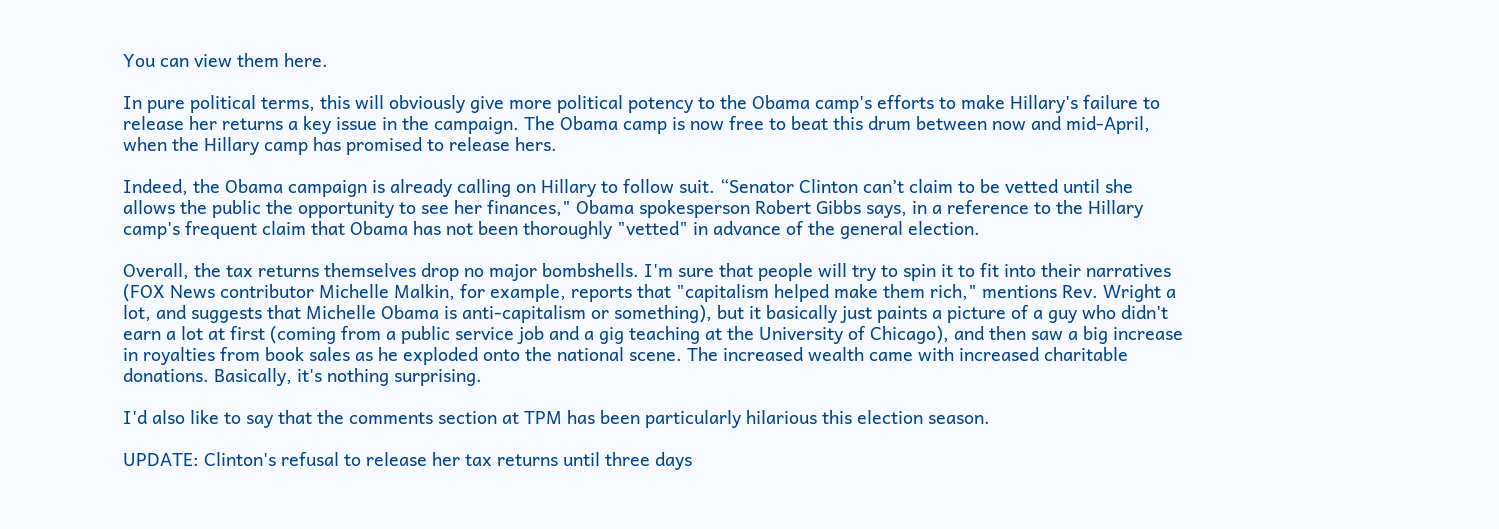You can view them here.

In pure political terms, this will obviously give more political potency to the Obama camp's efforts to make Hillary's failure to release her returns a key issue in the campaign. The Obama camp is now free to beat this drum between now and mid-April, when the Hillary camp has promised to release hers.

Indeed, the Obama campaign is already calling on Hillary to follow suit. “Senator Clinton can’t claim to be vetted until she allows the public the opportunity to see her finances," Obama spokesperson Robert Gibbs says, in a reference to the Hillary camp's frequent claim that Obama has not been thoroughly "vetted" in advance of the general election.

Overall, the tax returns themselves drop no major bombshells. I'm sure that people will try to spin it to fit into their narratives (FOX News contributor Michelle Malkin, for example, reports that "capitalism helped make them rich," mentions Rev. Wright a lot, and suggests that Michelle Obama is anti-capitalism or something), but it basically just paints a picture of a guy who didn't earn a lot at first (coming from a public service job and a gig teaching at the University of Chicago), and then saw a big increase in royalties from book sales as he exploded onto the national scene. The increased wealth came with increased charitable donations. Basically, it's nothing surprising.

I'd also like to say that the comments section at TPM has been particularly hilarious this election season.

UPDATE: Clinton's refusal to release her tax returns until three days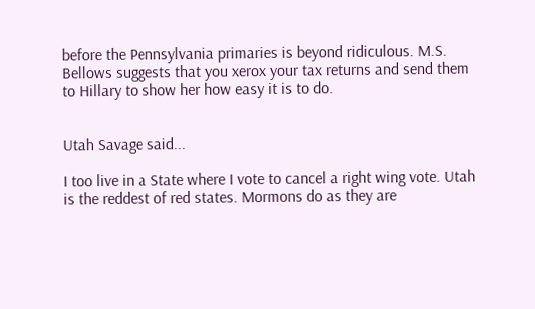before the Pennsylvania primaries is beyond ridiculous. M.S. Bellows suggests that you xerox your tax returns and send them to Hillary to show her how easy it is to do.


Utah Savage said...

I too live in a State where I vote to cancel a right wing vote. Utah is the reddest of red states. Mormons do as they are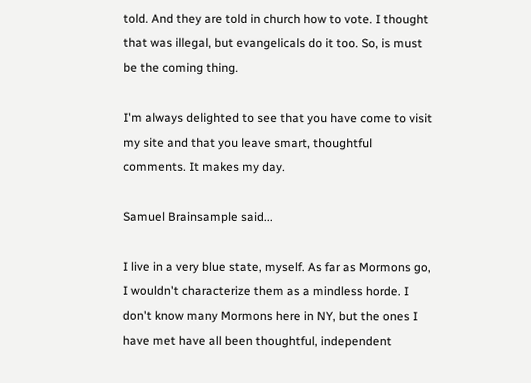told. And they are told in church how to vote. I thought that was illegal, but evangelicals do it too. So, is must be the coming thing.

I'm always delighted to see that you have come to visit my site and that you leave smart, thoughtful comments. It makes my day.

Samuel Brainsample said...

I live in a very blue state, myself. As far as Mormons go, I wouldn't characterize them as a mindless horde. I don't know many Mormons here in NY, but the ones I have met have all been thoughtful, independent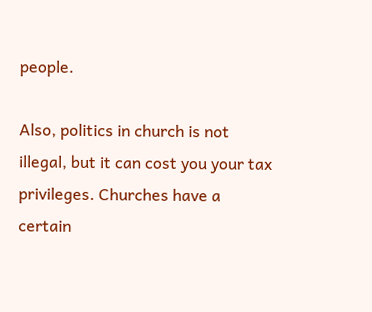people.

Also, politics in church is not illegal, but it can cost you your tax privileges. Churches have a certain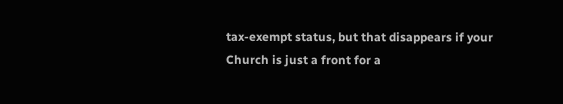tax-exempt status, but that disappears if your Church is just a front for a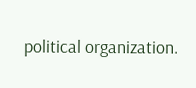political organization.